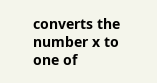converts the number x to one of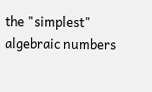the "simplest" algebraic numbers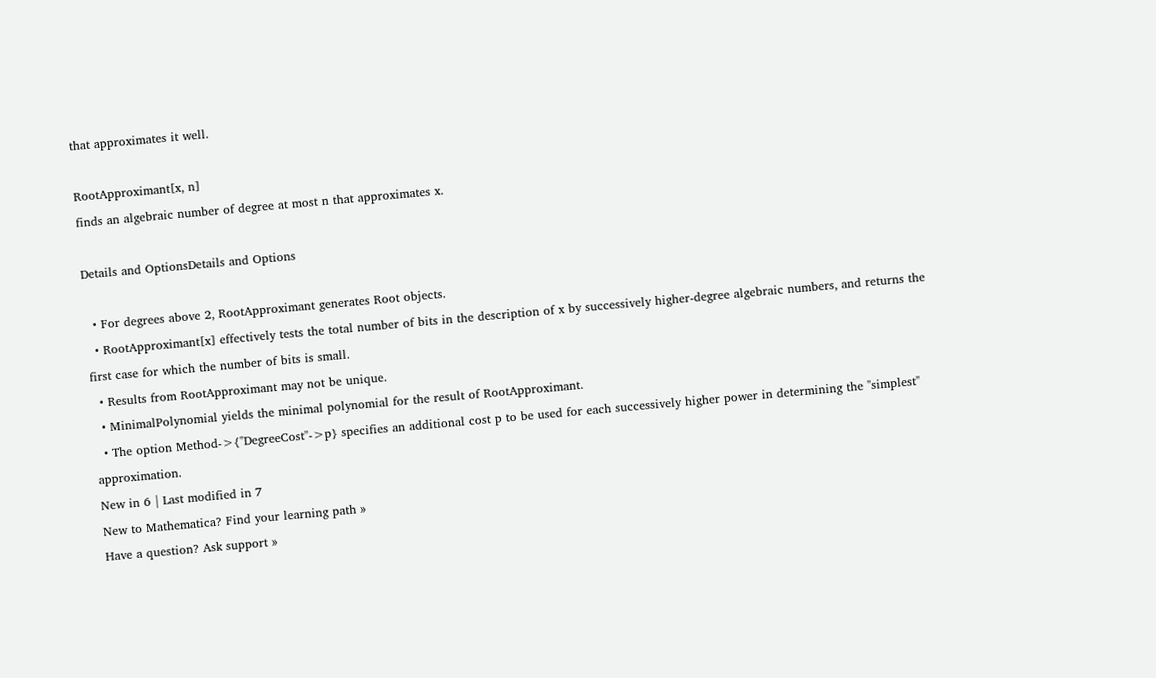that approximates it well.

RootApproximant[x, n]
finds an algebraic number of degree at most n that approximates x.

Details and OptionsDetails and Options

  • For degrees above 2, RootApproximant generates Root objects.
  • RootApproximant[x] effectively tests the total number of bits in the description of x by successively higher-degree algebraic numbers, and returns the first case for which the number of bits is small.
  • Results from RootApproximant may not be unique.
  • MinimalPolynomial yields the minimal polynomial for the result of RootApproximant.
  • The option Method->{"DegreeCost"->p} specifies an additional cost p to be used for each successively higher power in determining the "simplest" approximation.
New in 6 | Last modified in 7
New to Mathematica? Find your learning path »
Have a question? Ask support »